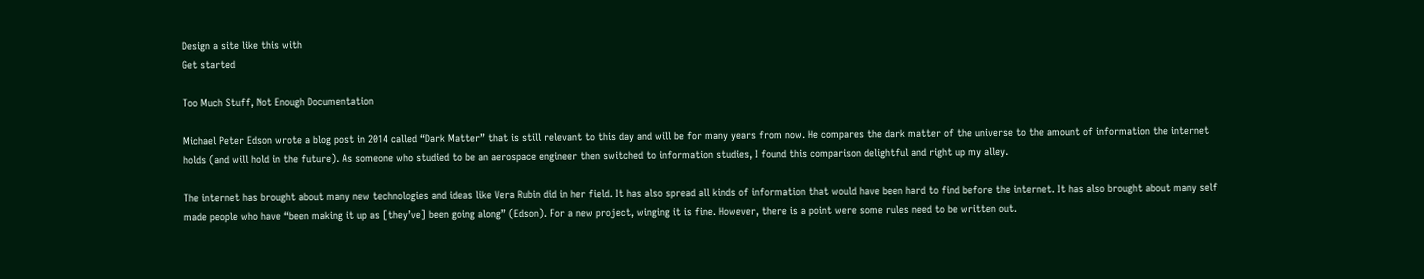Design a site like this with
Get started

Too Much Stuff, Not Enough Documentation

Michael Peter Edson wrote a blog post in 2014 called “Dark Matter” that is still relevant to this day and will be for many years from now. He compares the dark matter of the universe to the amount of information the internet holds (and will hold in the future). As someone who studied to be an aerospace engineer then switched to information studies, I found this comparison delightful and right up my alley.

The internet has brought about many new technologies and ideas like Vera Rubin did in her field. It has also spread all kinds of information that would have been hard to find before the internet. It has also brought about many self made people who have “been making it up as [they’ve] been going along” (Edson). For a new project, winging it is fine. However, there is a point were some rules need to be written out.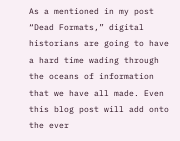As a mentioned in my post “Dead Formats,” digital historians are going to have a hard time wading through the oceans of information that we have all made. Even this blog post will add onto the ever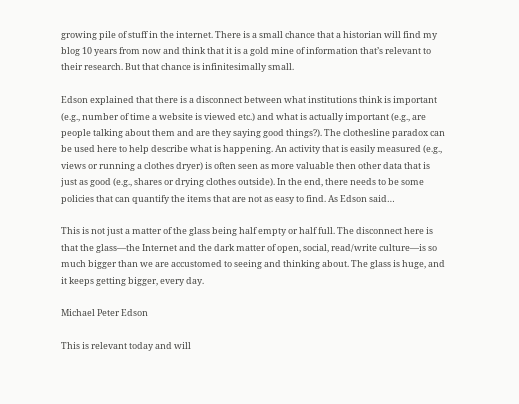growing pile of stuff in the internet. There is a small chance that a historian will find my blog 10 years from now and think that it is a gold mine of information that’s relevant to their research. But that chance is infinitesimally small.

Edson explained that there is a disconnect between what institutions think is important (e.g., number of time a website is viewed etc.) and what is actually important (e.g., are people talking about them and are they saying good things?). The clothesline paradox can be used here to help describe what is happening. An activity that is easily measured (e.g., views or running a clothes dryer) is often seen as more valuable then other data that is just as good (e.g., shares or drying clothes outside). In the end, there needs to be some policies that can quantify the items that are not as easy to find. As Edson said…

This is not just a matter of the glass being half empty or half full. The disconnect here is that the glass—the Internet and the dark matter of open, social, read/write culture—is so much bigger than we are accustomed to seeing and thinking about. The glass is huge, and it keeps getting bigger, every day.

Michael Peter Edson

This is relevant today and will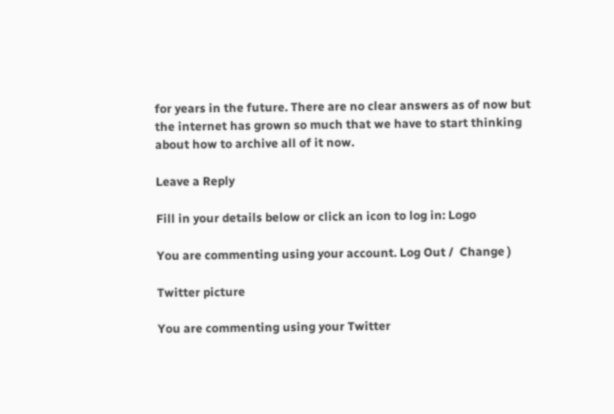for years in the future. There are no clear answers as of now but the internet has grown so much that we have to start thinking about how to archive all of it now.

Leave a Reply

Fill in your details below or click an icon to log in: Logo

You are commenting using your account. Log Out /  Change )

Twitter picture

You are commenting using your Twitter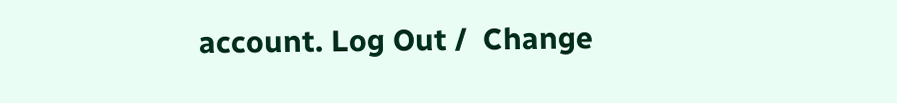account. Log Out /  Change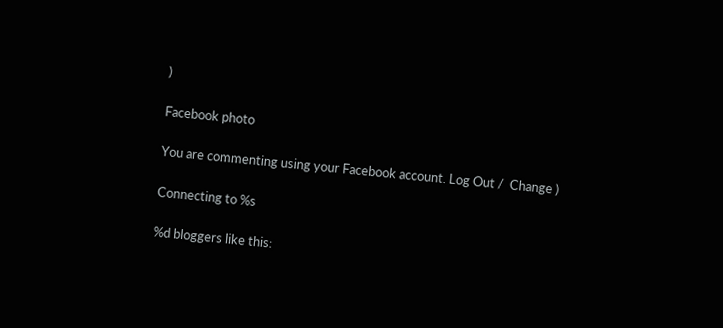)

Facebook photo

You are commenting using your Facebook account. Log Out /  Change )

Connecting to %s

%d bloggers like this: